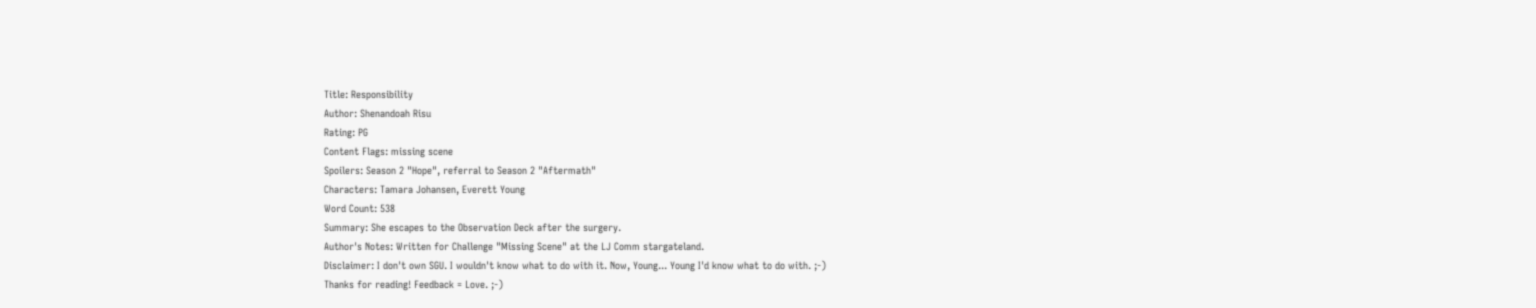Title: Responsibility
Author: Shenandoah Risu
Rating: PG
Content Flags: missing scene
Spoilers: Season 2 "Hope", referral to Season 2 "Aftermath"
Characters: Tamara Johansen, Everett Young
Word Count: 538
Summary: She escapes to the Observation Deck after the surgery.
Author's Notes: Written for Challenge "Missing Scene" at the LJ Comm stargateland.
Disclaimer: I don't own SGU. I wouldn't know what to do with it. Now, Young... Young I'd know what to do with. ;-)
Thanks for reading! Feedback = Love. ;-)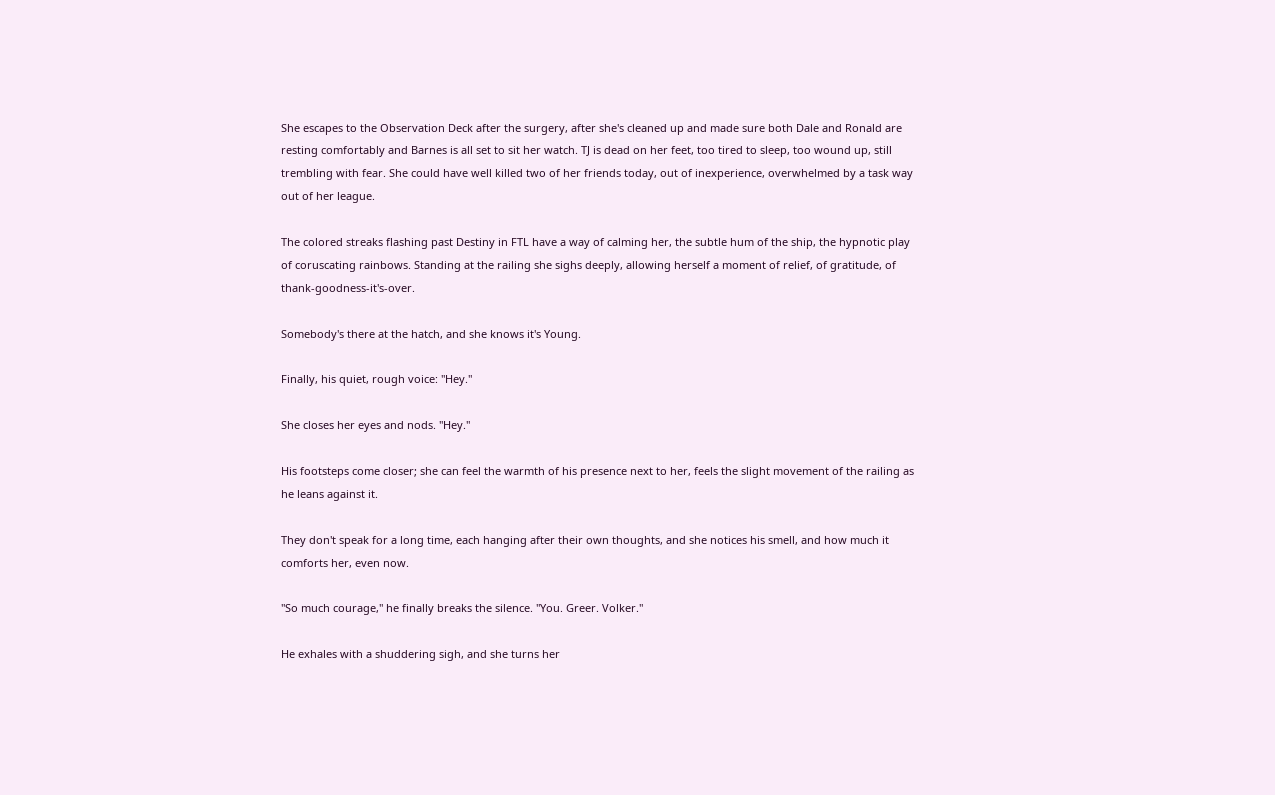She escapes to the Observation Deck after the surgery, after she's cleaned up and made sure both Dale and Ronald are resting comfortably and Barnes is all set to sit her watch. TJ is dead on her feet, too tired to sleep, too wound up, still trembling with fear. She could have well killed two of her friends today, out of inexperience, overwhelmed by a task way out of her league.

The colored streaks flashing past Destiny in FTL have a way of calming her, the subtle hum of the ship, the hypnotic play of coruscating rainbows. Standing at the railing she sighs deeply, allowing herself a moment of relief, of gratitude, of thank-goodness-it's-over.

Somebody's there at the hatch, and she knows it's Young.

Finally, his quiet, rough voice: "Hey."

She closes her eyes and nods. "Hey."

His footsteps come closer; she can feel the warmth of his presence next to her, feels the slight movement of the railing as he leans against it.

They don't speak for a long time, each hanging after their own thoughts, and she notices his smell, and how much it comforts her, even now.

"So much courage," he finally breaks the silence. "You. Greer. Volker."

He exhales with a shuddering sigh, and she turns her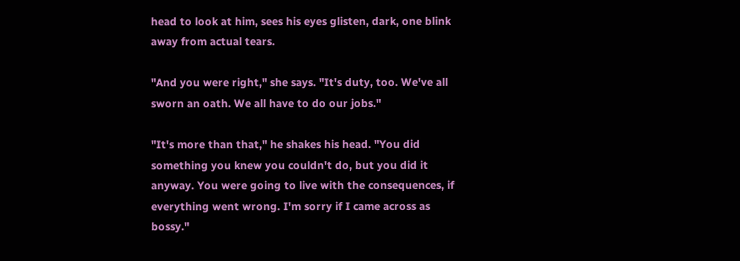head to look at him, sees his eyes glisten, dark, one blink away from actual tears.

"And you were right," she says. "It's duty, too. We've all sworn an oath. We all have to do our jobs."

"It's more than that," he shakes his head. "You did something you knew you couldn't do, but you did it anyway. You were going to live with the consequences, if everything went wrong. I'm sorry if I came across as bossy."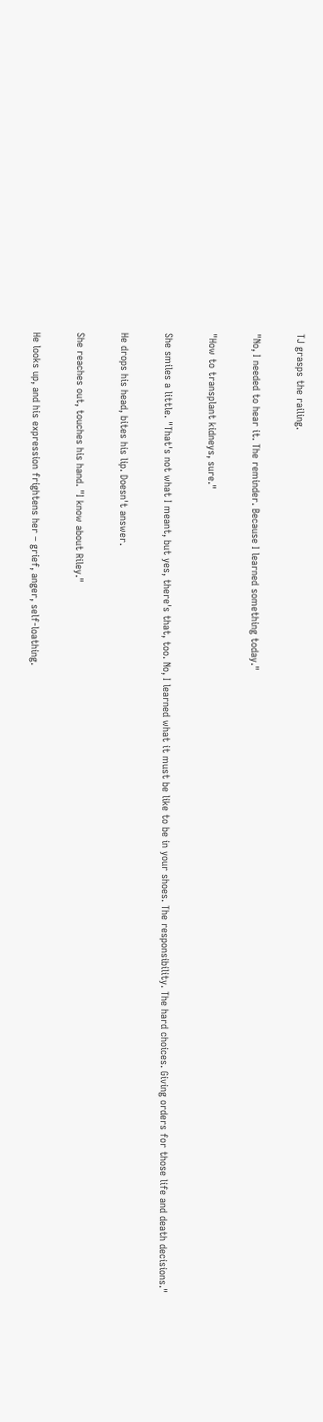TJ grasps the railing.

"No, I needed to hear it. The reminder. Because I learned something today."

"How to transplant kidneys, sure."

She smiles a little. "That's not what I meant, but yes, there's that, too. No, I learned what it must be like to be in your shoes. The responsibility. The hard choices. Giving orders for those life and death decisions."

He drops his head, bites his lip. Doesn't answer.

She reaches out, touches his hand. "I know about Riley."

He looks up, and his expression frightens her – grief, anger, self-loathing.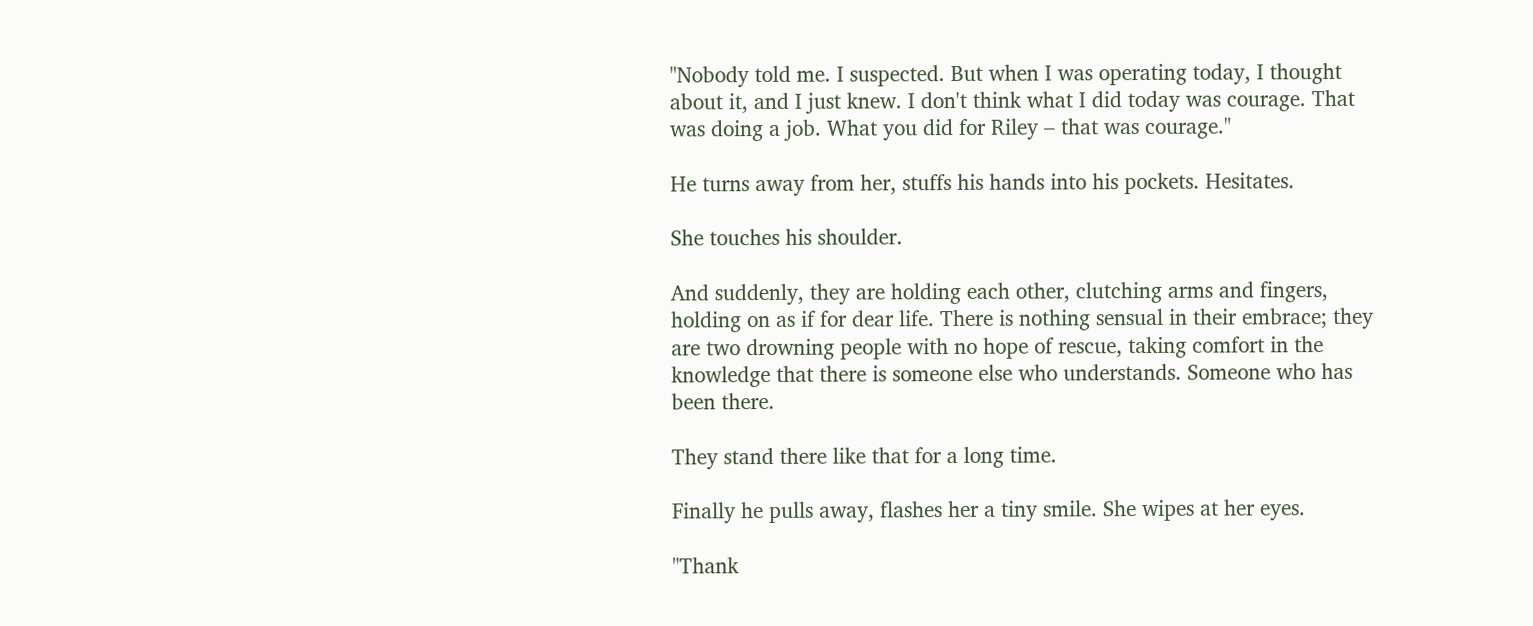"Nobody told me. I suspected. But when I was operating today, I thought about it, and I just knew. I don't think what I did today was courage. That was doing a job. What you did for Riley – that was courage."

He turns away from her, stuffs his hands into his pockets. Hesitates.

She touches his shoulder.

And suddenly, they are holding each other, clutching arms and fingers, holding on as if for dear life. There is nothing sensual in their embrace; they are two drowning people with no hope of rescue, taking comfort in the knowledge that there is someone else who understands. Someone who has been there.

They stand there like that for a long time.

Finally he pulls away, flashes her a tiny smile. She wipes at her eyes.

"Thank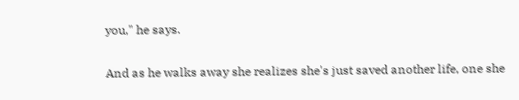you," he says.

And as he walks away she realizes she's just saved another life, one she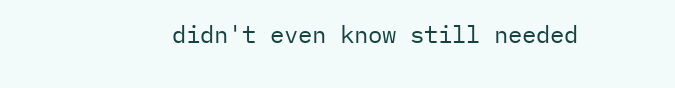didn't even know still needed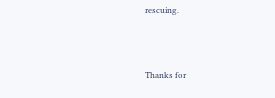rescuing.



Thanks for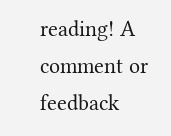reading! A comment or feedback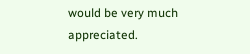would be very much appreciated.